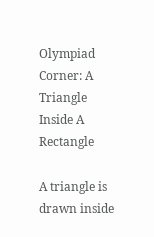Olympiad Corner: A Triangle Inside A Rectangle

A triangle is drawn inside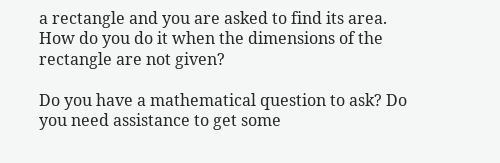a rectangle and you are asked to find its area. How do you do it when the dimensions of the rectangle are not given?

Do you have a mathematical question to ask? Do you need assistance to get some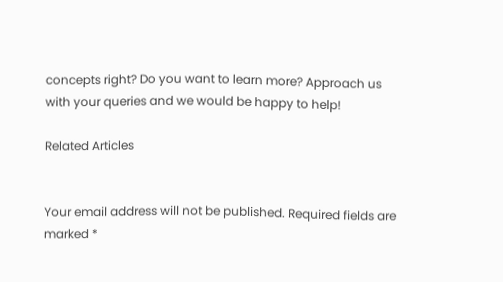concepts right? Do you want to learn more? Approach us with your queries and we would be happy to help!

Related Articles


Your email address will not be published. Required fields are marked *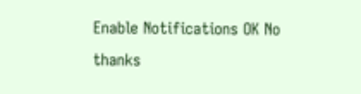Enable Notifications OK No thanks